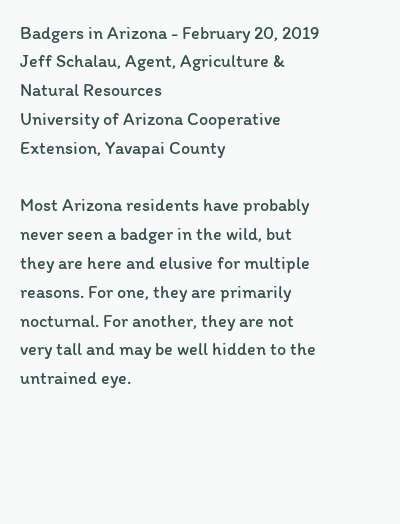Badgers in Arizona - February 20, 2019
Jeff Schalau, Agent, Agriculture & Natural Resources
University of Arizona Cooperative Extension, Yavapai County

Most Arizona residents have probably never seen a badger in the wild, but they are here and elusive for multiple reasons. For one, they are primarily nocturnal. For another, they are not very tall and may be well hidden to the untrained eye.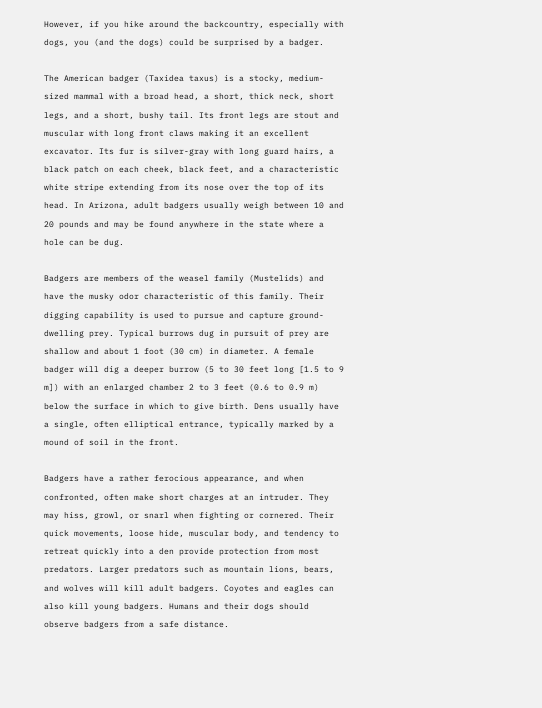However, if you hike around the backcountry, especially with dogs, you (and the dogs) could be surprised by a badger.

The American badger (Taxidea taxus) is a stocky, medium-sized mammal with a broad head, a short, thick neck, short legs, and a short, bushy tail. Its front legs are stout and muscular with long front claws making it an excellent excavator. Its fur is silver-gray with long guard hairs, a black patch on each cheek, black feet, and a characteristic white stripe extending from its nose over the top of its head. In Arizona, adult badgers usually weigh between 10 and 20 pounds and may be found anywhere in the state where a hole can be dug.

Badgers are members of the weasel family (Mustelids) and have the musky odor characteristic of this family. Their digging capability is used to pursue and capture ground-dwelling prey. Typical burrows dug in pursuit of prey are shallow and about 1 foot (30 cm) in diameter. A female badger will dig a deeper burrow (5 to 30 feet long [1.5 to 9 m]) with an enlarged chamber 2 to 3 feet (0.6 to 0.9 m) below the surface in which to give birth. Dens usually have a single, often elliptical entrance, typically marked by a mound of soil in the front.

Badgers have a rather ferocious appearance, and when confronted, often make short charges at an intruder. They may hiss, growl, or snarl when fighting or cornered. Their quick movements, loose hide, muscular body, and tendency to retreat quickly into a den provide protection from most predators. Larger predators such as mountain lions, bears, and wolves will kill adult badgers. Coyotes and eagles can also kill young badgers. Humans and their dogs should observe badgers from a safe distance.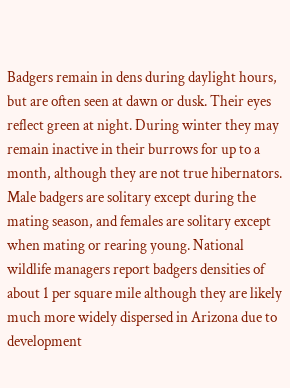Badgers remain in dens during daylight hours, but are often seen at dawn or dusk. Their eyes reflect green at night. During winter they may remain inactive in their burrows for up to a month, although they are not true hibernators. Male badgers are solitary except during the mating season, and females are solitary except when mating or rearing young. National wildlife managers report badgers densities of about 1 per square mile although they are likely much more widely dispersed in Arizona due to development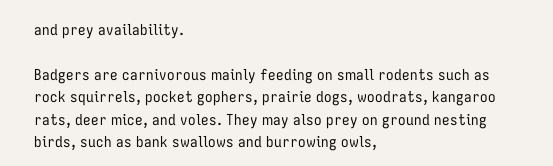and prey availability.

Badgers are carnivorous mainly feeding on small rodents such as rock squirrels, pocket gophers, prairie dogs, woodrats, kangaroo rats, deer mice, and voles. They may also prey on ground nesting birds, such as bank swallows and burrowing owls,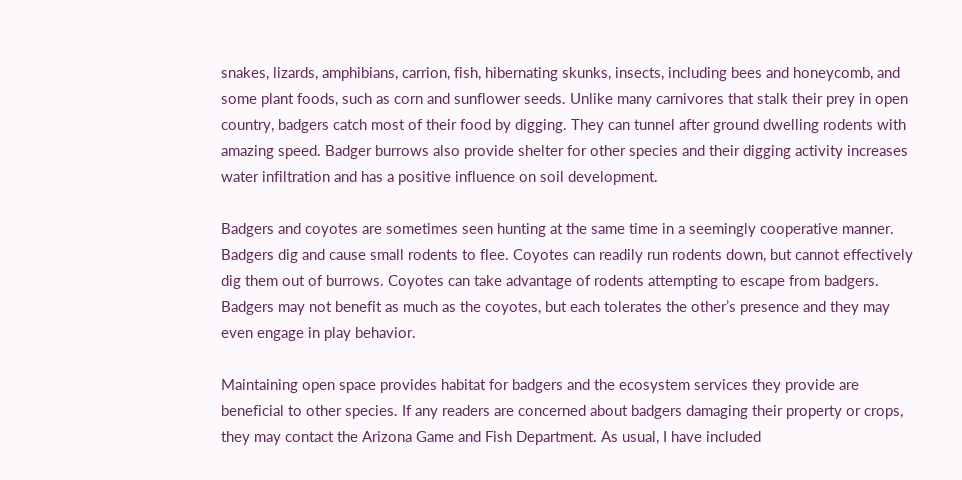snakes, lizards, amphibians, carrion, fish, hibernating skunks, insects, including bees and honeycomb, and some plant foods, such as corn and sunflower seeds. Unlike many carnivores that stalk their prey in open country, badgers catch most of their food by digging. They can tunnel after ground dwelling rodents with amazing speed. Badger burrows also provide shelter for other species and their digging activity increases water infiltration and has a positive influence on soil development.

Badgers and coyotes are sometimes seen hunting at the same time in a seemingly cooperative manner. Badgers dig and cause small rodents to flee. Coyotes can readily run rodents down, but cannot effectively dig them out of burrows. Coyotes can take advantage of rodents attempting to escape from badgers. Badgers may not benefit as much as the coyotes, but each tolerates the other’s presence and they may even engage in play behavior.

Maintaining open space provides habitat for badgers and the ecosystem services they provide are beneficial to other species. If any readers are concerned about badgers damaging their property or crops, they may contact the Arizona Game and Fish Department. As usual, I have included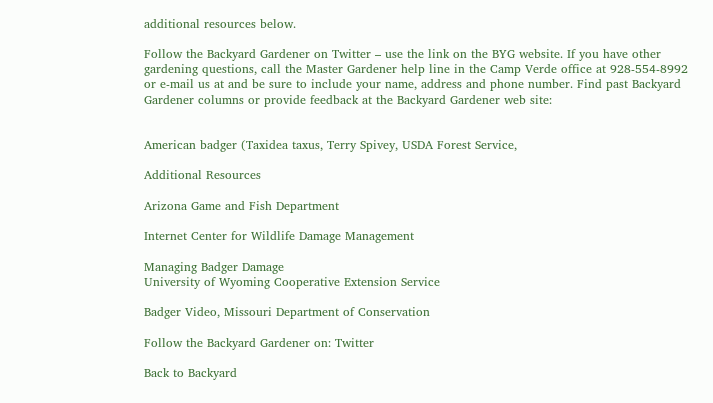additional resources below.

Follow the Backyard Gardener on Twitter – use the link on the BYG website. If you have other gardening questions, call the Master Gardener help line in the Camp Verde office at 928-554-8992 or e-mail us at and be sure to include your name, address and phone number. Find past Backyard Gardener columns or provide feedback at the Backyard Gardener web site:


American badger (Taxidea taxus, Terry Spivey, USDA Forest Service,

Additional Resources

Arizona Game and Fish Department

Internet Center for Wildlife Damage Management

Managing Badger Damage
University of Wyoming Cooperative Extension Service

Badger Video, Missouri Department of Conservation

Follow the Backyard Gardener on: Twitter

Back to Backyard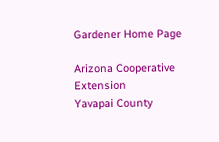Gardener Home Page

Arizona Cooperative Extension
Yavapai County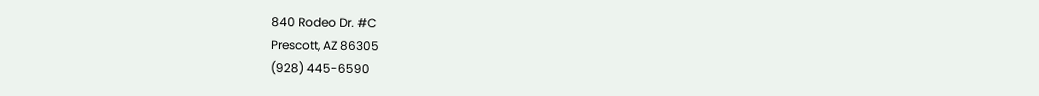840 Rodeo Dr. #C
Prescott, AZ 86305
(928) 445-6590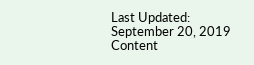Last Updated: September 20, 2019
Content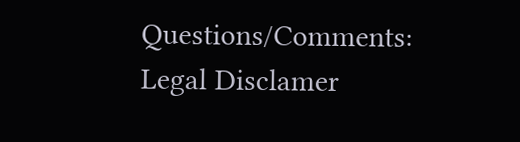Questions/Comments:
Legal Disclamer